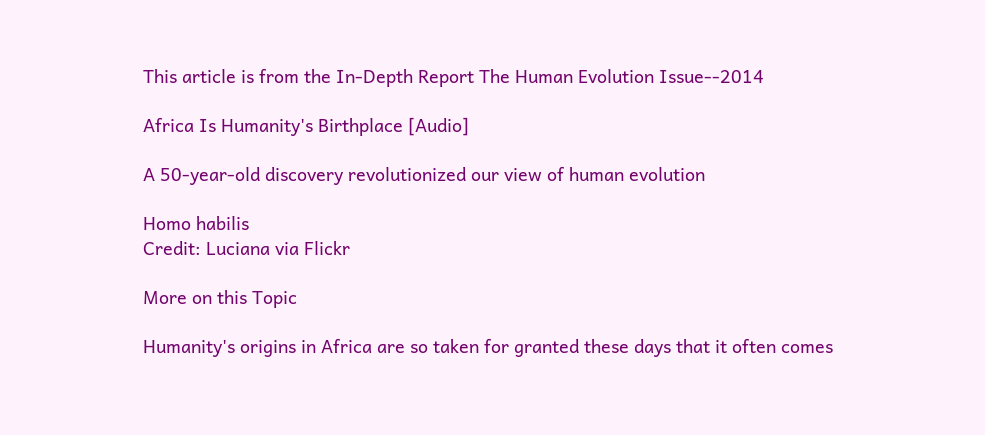This article is from the In-Depth Report The Human Evolution Issue--2014

Africa Is Humanity's Birthplace [Audio]

A 50-year-old discovery revolutionized our view of human evolution

Homo habilis
Credit: Luciana via Flickr

More on this Topic

Humanity's origins in Africa are so taken for granted these days that it often comes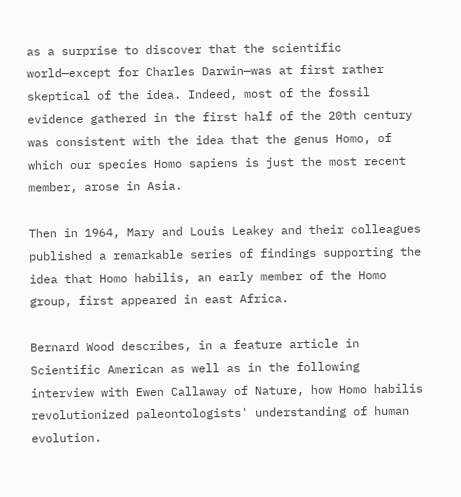as a surprise to discover that the scientific world—except for Charles Darwin—was at first rather skeptical of the idea. Indeed, most of the fossil evidence gathered in the first half of the 20th century was consistent with the idea that the genus Homo, of which our species Homo sapiens is just the most recent member, arose in Asia.

Then in 1964, Mary and Louis Leakey and their colleagues published a remarkable series of findings supporting the idea that Homo habilis, an early member of the Homo group, first appeared in east Africa.

Bernard Wood describes, in a feature article in Scientific American as well as in the following interview with Ewen Callaway of Nature, how Homo habilis revolutionized paleontologists' understanding of human evolution.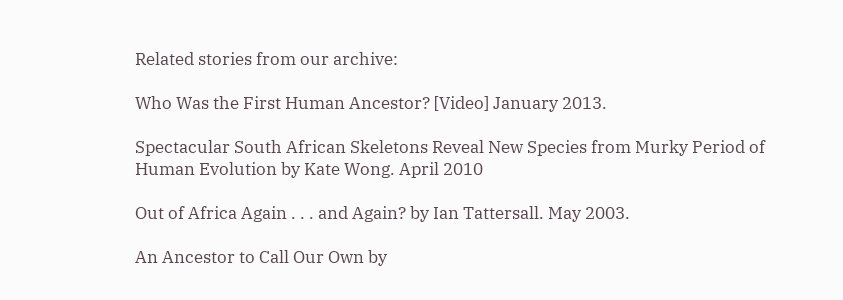Related stories from our archive:

Who Was the First Human Ancestor? [Video] January 2013.

Spectacular South African Skeletons Reveal New Species from Murky Period of Human Evolution by Kate Wong. April 2010

Out of Africa Again . . . and Again? by Ian Tattersall. May 2003.

An Ancestor to Call Our Own by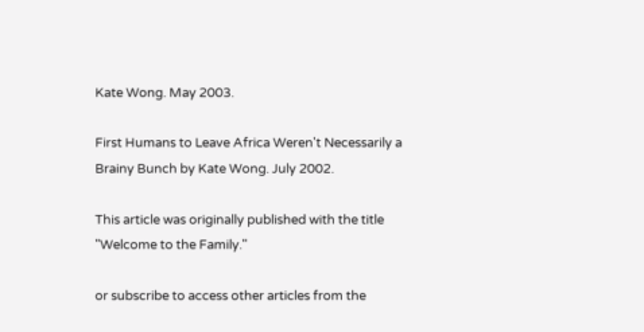Kate Wong. May 2003.

First Humans to Leave Africa Weren't Necessarily a Brainy Bunch by Kate Wong. July 2002.

This article was originally published with the title "Welcome to the Family."

or subscribe to access other articles from the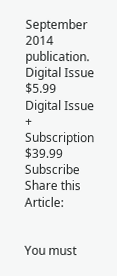September 2014 publication.
Digital Issue $5.99
Digital Issue + Subscription $39.99 Subscribe
Share this Article:


You must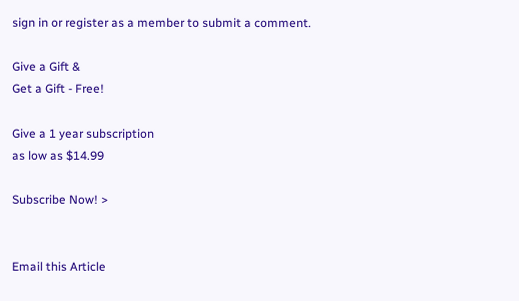sign in or register as a member to submit a comment.

Give a Gift &
Get a Gift - Free!

Give a 1 year subscription
as low as $14.99

Subscribe Now! >


Email this Article